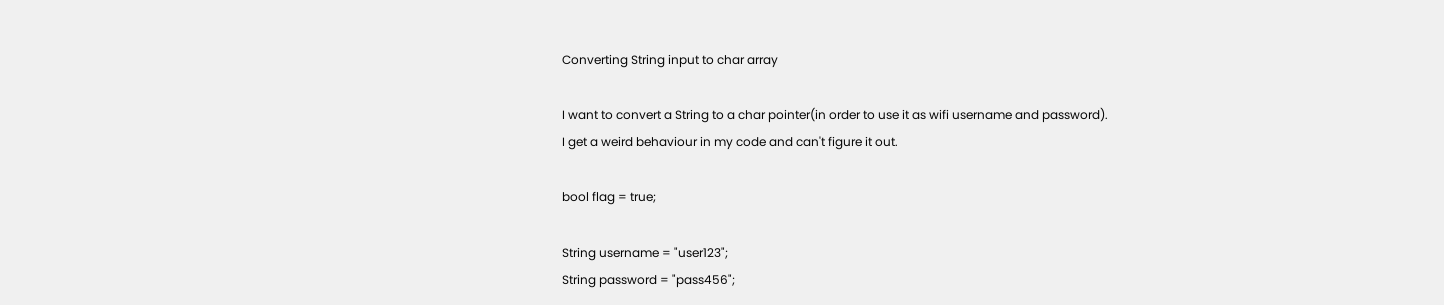Converting String input to char array

I want to convert a String to a char pointer(in order to use it as wifi username and password).
I get a weird behaviour in my code and can't figure it out.

bool flag = true;

String username = "user123";
String password = "pass456";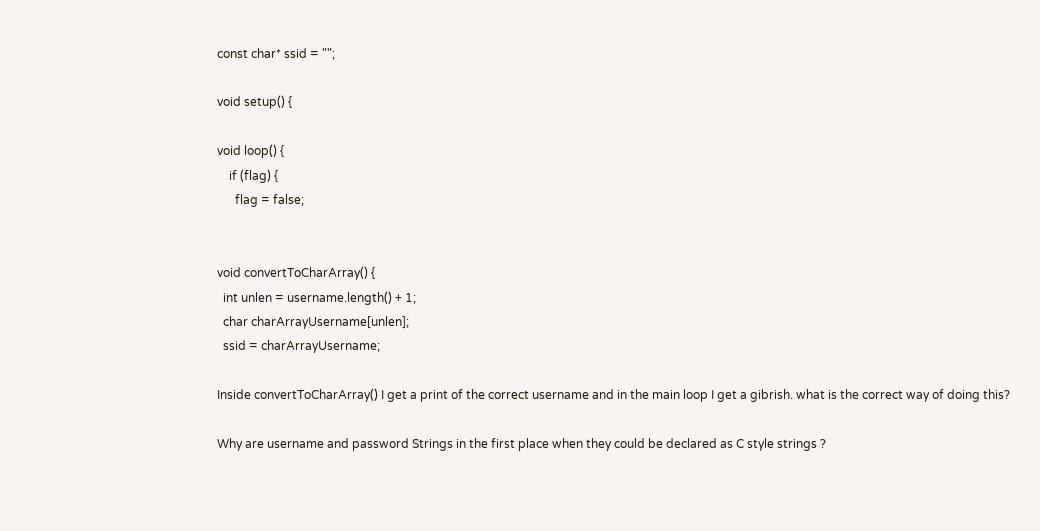const char* ssid = "";

void setup() {

void loop() {
    if (flag) {
      flag = false;


void convertToCharArray() {
  int unlen = username.length() + 1;
  char charArrayUsername[unlen];
  ssid = charArrayUsername;

Inside convertToCharArray() I get a print of the correct username and in the main loop I get a gibrish. what is the correct way of doing this?

Why are username and password Strings in the first place when they could be declared as C style strings ?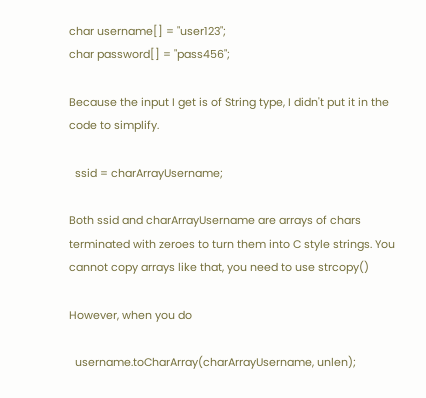char username[] = "user123";
char password[] = "pass456";

Because the input I get is of String type, I didn't put it in the code to simplify.

  ssid = charArrayUsername;

Both ssid and charArrayUsername are arrays of chars terminated with zeroes to turn them into C style strings. You cannot copy arrays like that, you need to use strcopy()

However, when you do

  username.toCharArray(charArrayUsername, unlen);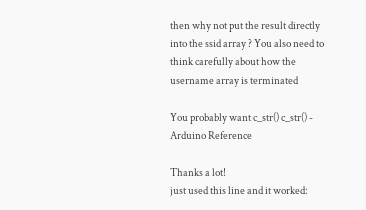then why not put the result directly into the ssid array ? You also need to think carefully about how the username array is terminated

You probably want c_str() c_str() - Arduino Reference

Thanks a lot!
just used this line and it worked: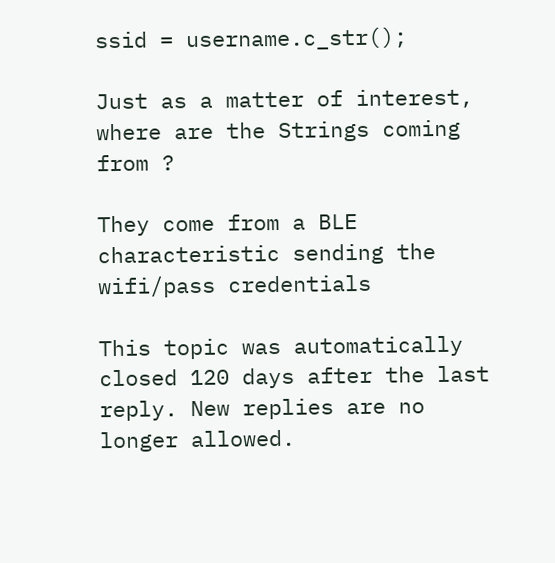ssid = username.c_str();

Just as a matter of interest, where are the Strings coming from ?

They come from a BLE characteristic sending the wifi/pass credentials

This topic was automatically closed 120 days after the last reply. New replies are no longer allowed.